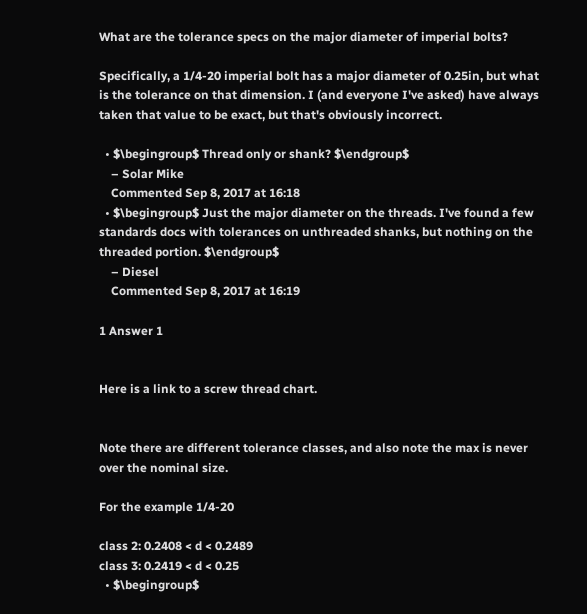What are the tolerance specs on the major diameter of imperial bolts?

Specifically, a 1/4-20 imperial bolt has a major diameter of 0.25in, but what is the tolerance on that dimension. I (and everyone I've asked) have always taken that value to be exact, but that's obviously incorrect.

  • $\begingroup$ Thread only or shank? $\endgroup$
    – Solar Mike
    Commented Sep 8, 2017 at 16:18
  • $\begingroup$ Just the major diameter on the threads. I've found a few standards docs with tolerances on unthreaded shanks, but nothing on the threaded portion. $\endgroup$
    – Diesel
    Commented Sep 8, 2017 at 16:19

1 Answer 1


Here is a link to a screw thread chart.


Note there are different tolerance classes, and also note the max is never over the nominal size.

For the example 1/4-20

class 2: 0.2408 < d < 0.2489
class 3: 0.2419 < d < 0.25
  • $\begingroup$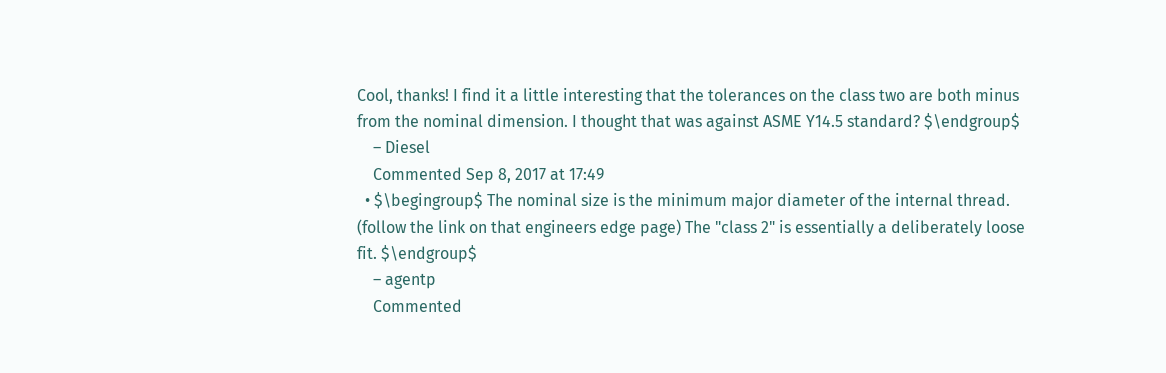Cool, thanks! I find it a little interesting that the tolerances on the class two are both minus from the nominal dimension. I thought that was against ASME Y14.5 standard? $\endgroup$
    – Diesel
    Commented Sep 8, 2017 at 17:49
  • $\begingroup$ The nominal size is the minimum major diameter of the internal thread. (follow the link on that engineers edge page) The "class 2" is essentially a deliberately loose fit. $\endgroup$
    – agentp
    Commented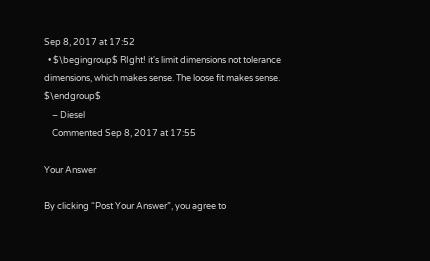Sep 8, 2017 at 17:52
  • $\begingroup$ RIght! it's limit dimensions not tolerance dimensions, which makes sense. The loose fit makes sense. $\endgroup$
    – Diesel
    Commented Sep 8, 2017 at 17:55

Your Answer

By clicking “Post Your Answer”, you agree to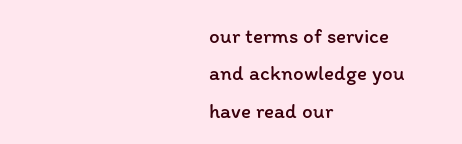our terms of service and acknowledge you have read our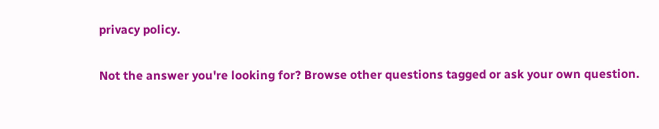privacy policy.

Not the answer you're looking for? Browse other questions tagged or ask your own question.